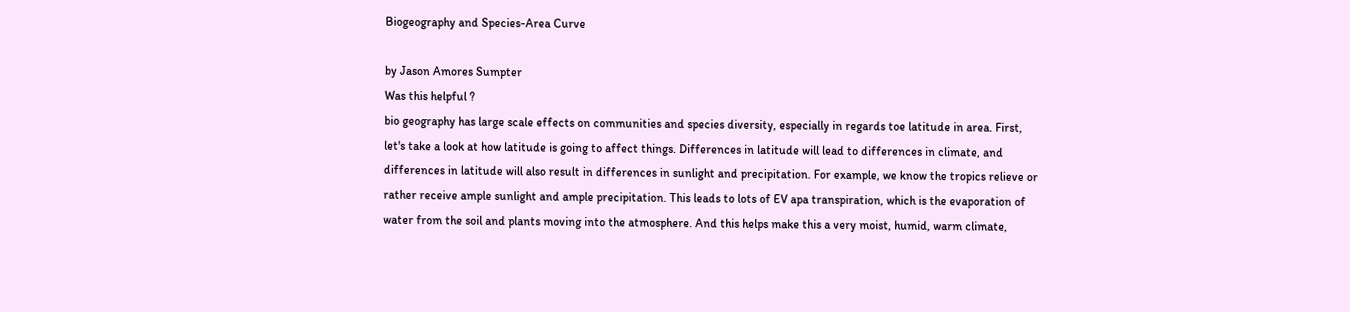Biogeography and Species-Area Curve

by Jason Amores Sumpter
Was this helpful ?
bio geography has large scale effects on communities and species diversity, especially in regards toe latitude in area. First, let's take a look at how latitude is going to affect things. Differences in latitude will lead to differences in climate, and differences in latitude will also result in differences in sunlight and precipitation. For example, we know the tropics relieve or rather receive ample sunlight and ample precipitation. This leads to lots of EV apa transpiration, which is the evaporation of water from the soil and plants moving into the atmosphere. And this helps make this a very moist, humid, warm climate,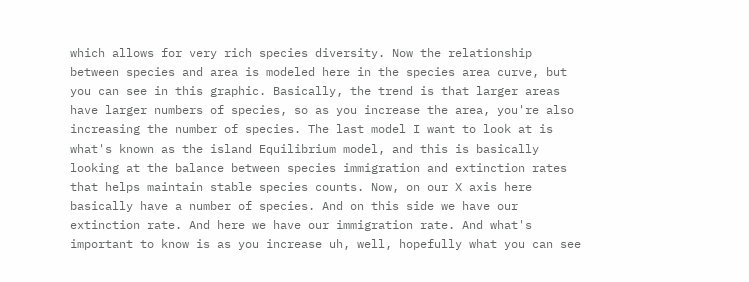which allows for very rich species diversity. Now the relationship between species and area is modeled here in the species area curve, but you can see in this graphic. Basically, the trend is that larger areas have larger numbers of species, so as you increase the area, you're also increasing the number of species. The last model I want to look at is what's known as the island Equilibrium model, and this is basically looking at the balance between species immigration and extinction rates that helps maintain stable species counts. Now, on our X axis here basically have a number of species. And on this side we have our extinction rate. And here we have our immigration rate. And what's important to know is as you increase uh, well, hopefully what you can see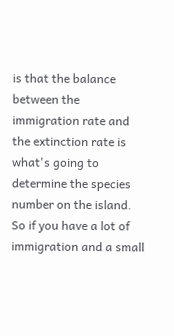is that the balance between the immigration rate and the extinction rate is what's going to determine the species number on the island. So if you have a lot of immigration and a small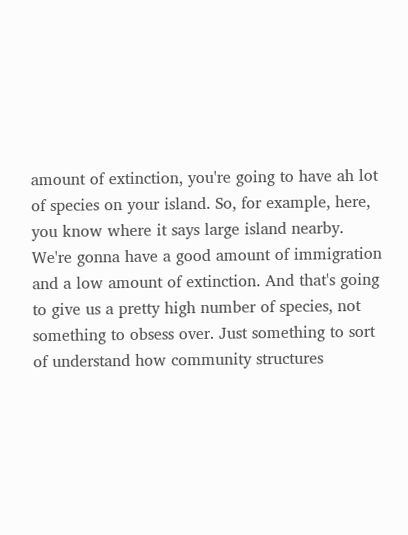amount of extinction, you're going to have ah lot of species on your island. So, for example, here, you know where it says large island nearby. We're gonna have a good amount of immigration and a low amount of extinction. And that's going to give us a pretty high number of species, not something to obsess over. Just something to sort of understand how community structures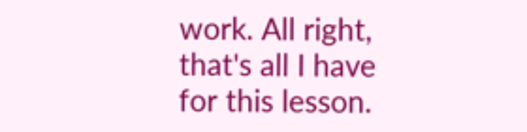work. All right, that's all I have for this lesson.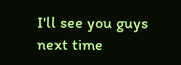I'll see you guys next time